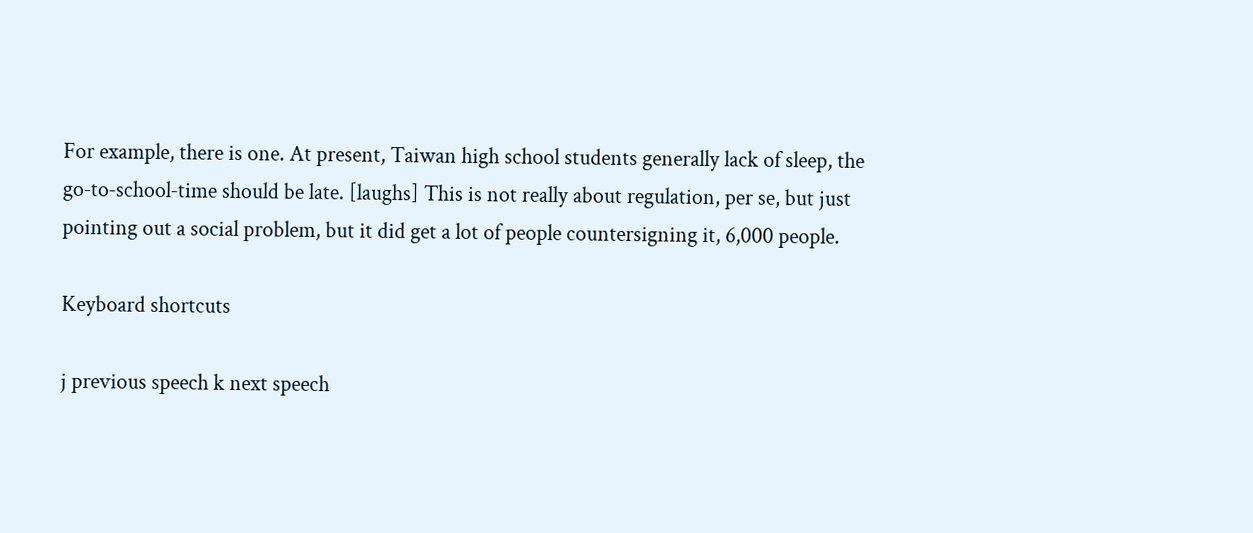For example, there is one. At present, Taiwan high school students generally lack of sleep, the go‑to‑school‑time should be late. [laughs] This is not really about regulation, per se, but just pointing out a social problem, but it did get a lot of people countersigning it, 6,000 people.

Keyboard shortcuts

j previous speech k next speech